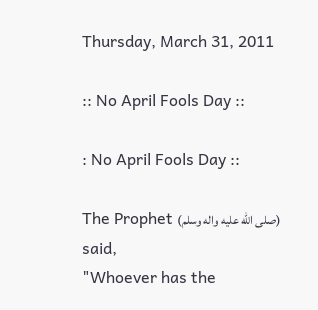Thursday, March 31, 2011

:: No April Fools Day ::

: No April Fools Day ::

The Prophet (صلى الله عليه واله وسلم) said,
"Whoever has the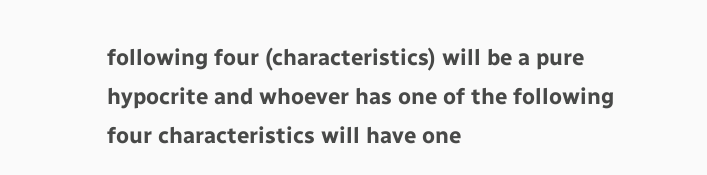following four (characteristics) will be a pure hypocrite and whoever has one of the following four characteristics will have one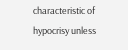characteristic of hypocrisy unless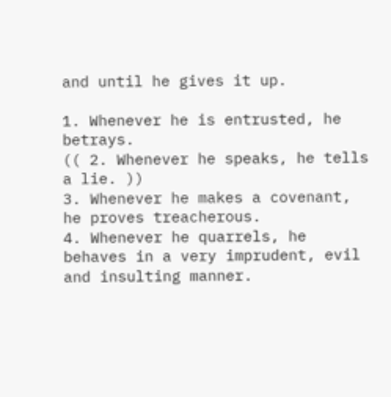and until he gives it up.

1. Whenever he is entrusted, he betrays.
(( 2. Whenever he speaks, he tells a lie. ))
3. Whenever he makes a covenant, he proves treacherous.
4. Whenever he quarrels, he behaves in a very imprudent, evil and insulting manner.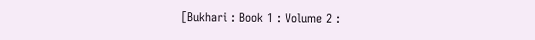[Bukhari : Book 1 : Volume 2 :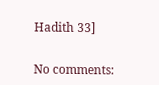Hadith 33]


No comments: